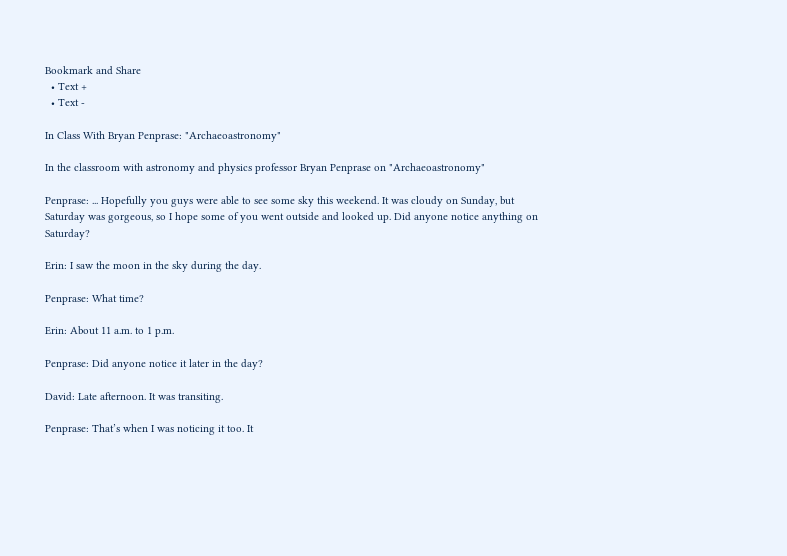Bookmark and Share
  • Text +
  • Text -

In Class With Bryan Penprase: "Archaeoastronomy"

In the classroom with astronomy and physics professor Bryan Penprase on "Archaeoastronomy"

Penprase: ... Hopefully you guys were able to see some sky this weekend. It was cloudy on Sunday, but Saturday was gorgeous, so I hope some of you went outside and looked up. Did anyone notice anything on Saturday?

Erin: I saw the moon in the sky during the day.

Penprase: What time?

Erin: About 11 a.m. to 1 p.m.

Penprase: Did anyone notice it later in the day?

David: Late afternoon. It was transiting.

Penprase: That’s when I was noticing it too. It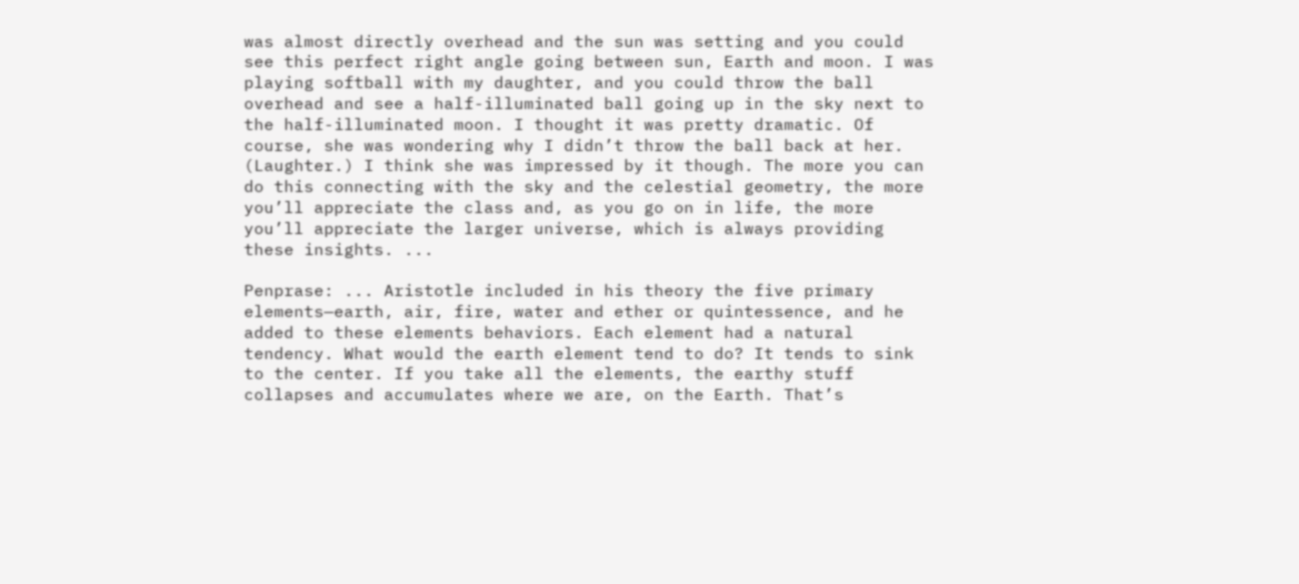was almost directly overhead and the sun was setting and you could see this perfect right angle going between sun, Earth and moon. I was playing softball with my daughter, and you could throw the ball overhead and see a half-illuminated ball going up in the sky next to the half-illuminated moon. I thought it was pretty dramatic. Of course, she was wondering why I didn’t throw the ball back at her. (Laughter.) I think she was impressed by it though. The more you can do this connecting with the sky and the celestial geometry, the more you’ll appreciate the class and, as you go on in life, the more you’ll appreciate the larger universe, which is always providing these insights. ...

Penprase: ... Aristotle included in his theory the five primary elements—earth, air, fire, water and ether or quintessence, and he added to these elements behaviors. Each element had a natural tendency. What would the earth element tend to do? It tends to sink to the center. If you take all the elements, the earthy stuff collapses and accumulates where we are, on the Earth. That’s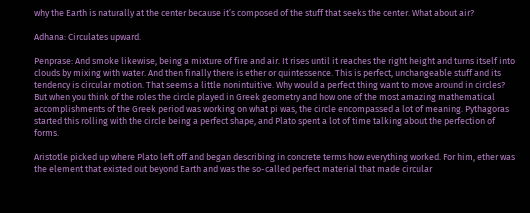why the Earth is naturally at the center because it’s composed of the stuff that seeks the center. What about air?

Adhana: Circulates upward.

Penprase: And smoke likewise, being a mixture of fire and air. It rises until it reaches the right height and turns itself into clouds by mixing with water. And then finally there is ether or quintessence. This is perfect, unchangeable stuff and its tendency is circular motion. That seems a little nonintuitive. Why would a perfect thing want to move around in circles? But when you think of the roles the circle played in Greek geometry and how one of the most amazing mathematical accomplishments of the Greek period was working on what pi was, the circle encompassed a lot of meaning. Pythagoras started this rolling with the circle being a perfect shape, and Plato spent a lot of time talking about the perfection of forms.

Aristotle picked up where Plato left off and began describing in concrete terms how everything worked. For him, ether was the element that existed out beyond Earth and was the so-called perfect material that made circular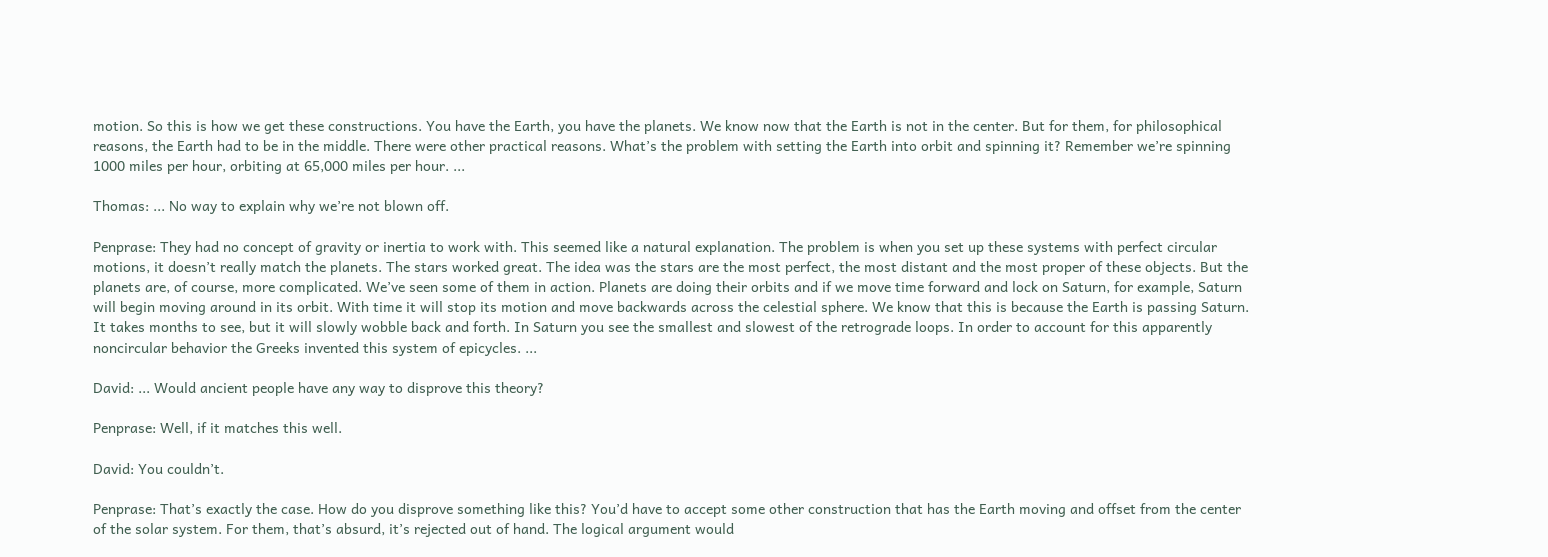motion. So this is how we get these constructions. You have the Earth, you have the planets. We know now that the Earth is not in the center. But for them, for philosophical reasons, the Earth had to be in the middle. There were other practical reasons. What’s the problem with setting the Earth into orbit and spinning it? Remember we’re spinning 1000 miles per hour, orbiting at 65,000 miles per hour. ...

Thomas: ... No way to explain why we’re not blown off.

Penprase: They had no concept of gravity or inertia to work with. This seemed like a natural explanation. The problem is when you set up these systems with perfect circular motions, it doesn’t really match the planets. The stars worked great. The idea was the stars are the most perfect, the most distant and the most proper of these objects. But the planets are, of course, more complicated. We’ve seen some of them in action. Planets are doing their orbits and if we move time forward and lock on Saturn, for example, Saturn will begin moving around in its orbit. With time it will stop its motion and move backwards across the celestial sphere. We know that this is because the Earth is passing Saturn. It takes months to see, but it will slowly wobble back and forth. In Saturn you see the smallest and slowest of the retrograde loops. In order to account for this apparently noncircular behavior the Greeks invented this system of epicycles. ...

David: ... Would ancient people have any way to disprove this theory?

Penprase: Well, if it matches this well.

David: You couldn’t.

Penprase: That’s exactly the case. How do you disprove something like this? You’d have to accept some other construction that has the Earth moving and offset from the center of the solar system. For them, that’s absurd, it’s rejected out of hand. The logical argument would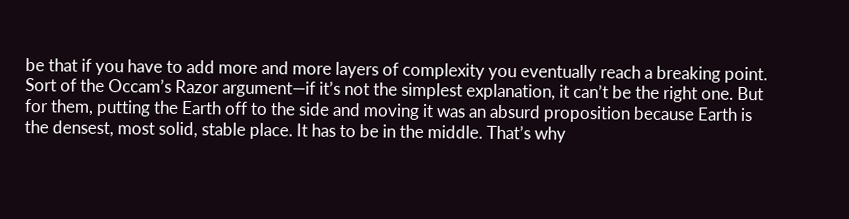be that if you have to add more and more layers of complexity you eventually reach a breaking point. Sort of the Occam’s Razor argument—if it’s not the simplest explanation, it can’t be the right one. But for them, putting the Earth off to the side and moving it was an absurd proposition because Earth is the densest, most solid, stable place. It has to be in the middle. That’s why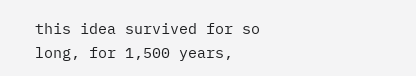this idea survived for so long, for 1,500 years,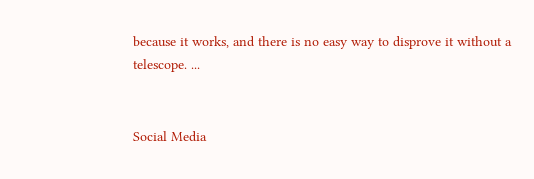because it works, and there is no easy way to disprove it without a telescope. ...


Social Media